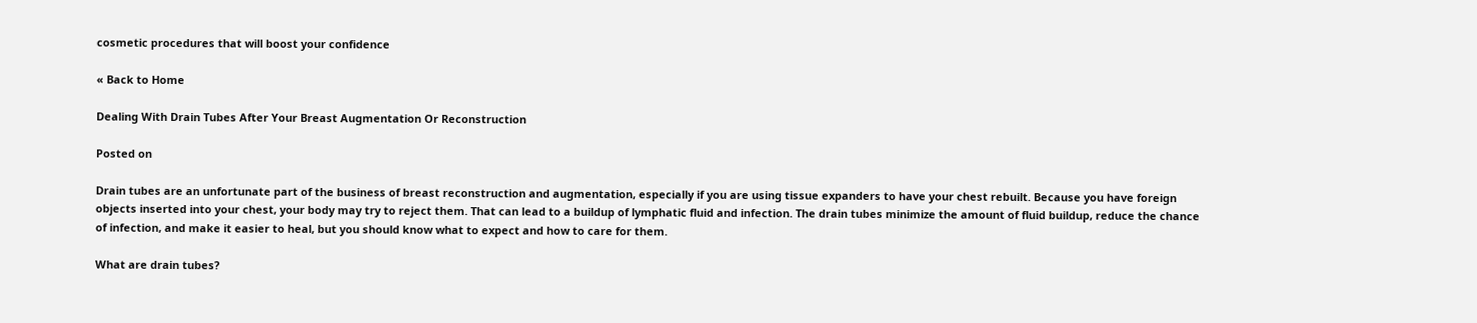cosmetic procedures that will boost your confidence

« Back to Home

Dealing With Drain Tubes After Your Breast Augmentation Or Reconstruction

Posted on

Drain tubes are an unfortunate part of the business of breast reconstruction and augmentation, especially if you are using tissue expanders to have your chest rebuilt. Because you have foreign objects inserted into your chest, your body may try to reject them. That can lead to a buildup of lymphatic fluid and infection. The drain tubes minimize the amount of fluid buildup, reduce the chance of infection, and make it easier to heal, but you should know what to expect and how to care for them.

What are drain tubes?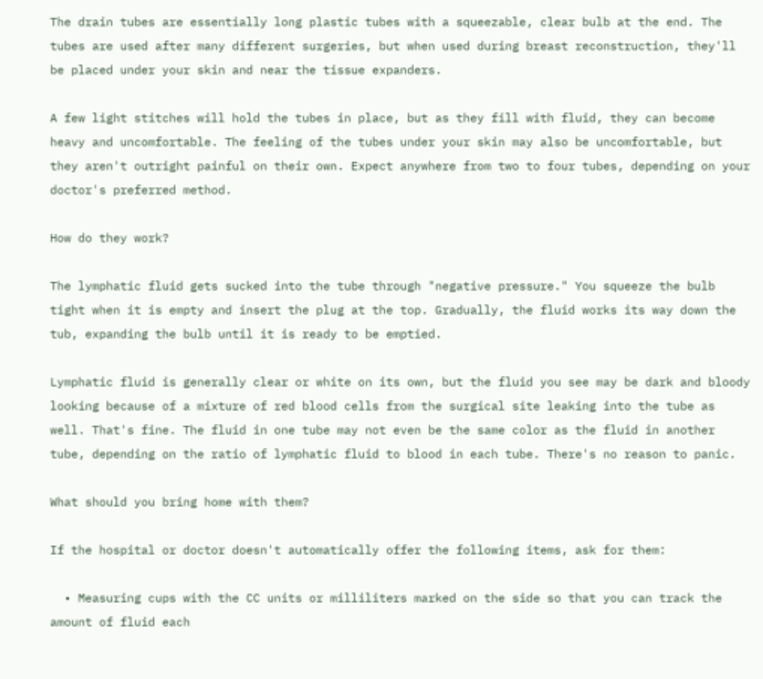The drain tubes are essentially long plastic tubes with a squeezable, clear bulb at the end. The tubes are used after many different surgeries, but when used during breast reconstruction, they'll be placed under your skin and near the tissue expanders.

A few light stitches will hold the tubes in place, but as they fill with fluid, they can become heavy and uncomfortable. The feeling of the tubes under your skin may also be uncomfortable, but they aren't outright painful on their own. Expect anywhere from two to four tubes, depending on your doctor's preferred method.

How do they work?

The lymphatic fluid gets sucked into the tube through "negative pressure." You squeeze the bulb tight when it is empty and insert the plug at the top. Gradually, the fluid works its way down the tub, expanding the bulb until it is ready to be emptied.

Lymphatic fluid is generally clear or white on its own, but the fluid you see may be dark and bloody looking because of a mixture of red blood cells from the surgical site leaking into the tube as well. That's fine. The fluid in one tube may not even be the same color as the fluid in another tube, depending on the ratio of lymphatic fluid to blood in each tube. There's no reason to panic.

What should you bring home with them?

If the hospital or doctor doesn't automatically offer the following items, ask for them:

  • Measuring cups with the CC units or milliliters marked on the side so that you can track the amount of fluid each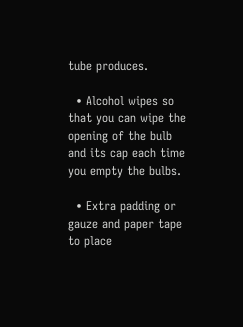tube produces.

  • Alcohol wipes so that you can wipe the opening of the bulb and its cap each time you empty the bulbs.

  • Extra padding or gauze and paper tape to place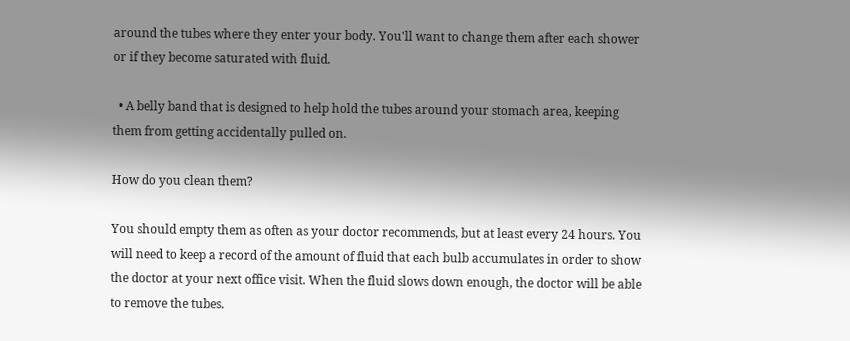around the tubes where they enter your body. You'll want to change them after each shower or if they become saturated with fluid.

  • A belly band that is designed to help hold the tubes around your stomach area, keeping them from getting accidentally pulled on.

How do you clean them?

You should empty them as often as your doctor recommends, but at least every 24 hours. You will need to keep a record of the amount of fluid that each bulb accumulates in order to show the doctor at your next office visit. When the fluid slows down enough, the doctor will be able to remove the tubes.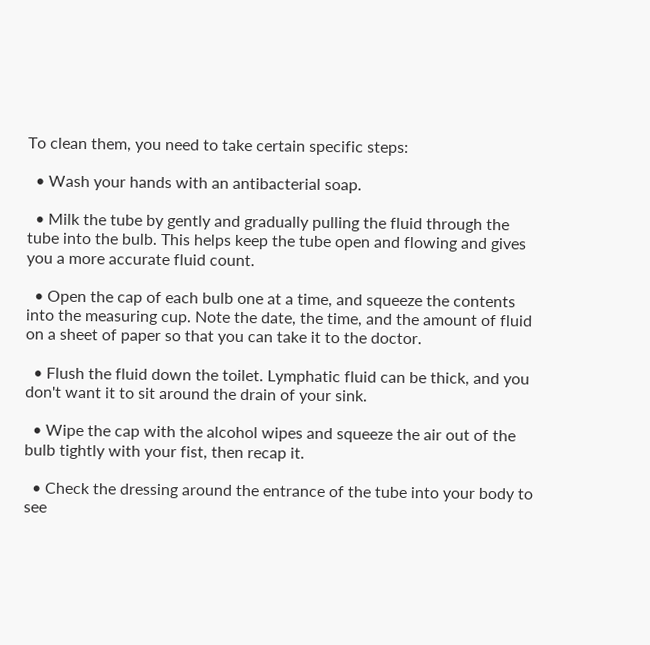To clean them, you need to take certain specific steps:

  • Wash your hands with an antibacterial soap.

  • Milk the tube by gently and gradually pulling the fluid through the tube into the bulb. This helps keep the tube open and flowing and gives you a more accurate fluid count.

  • Open the cap of each bulb one at a time, and squeeze the contents into the measuring cup. Note the date, the time, and the amount of fluid on a sheet of paper so that you can take it to the doctor.

  • Flush the fluid down the toilet. Lymphatic fluid can be thick, and you don't want it to sit around the drain of your sink.

  • Wipe the cap with the alcohol wipes and squeeze the air out of the bulb tightly with your fist, then recap it.

  • Check the dressing around the entrance of the tube into your body to see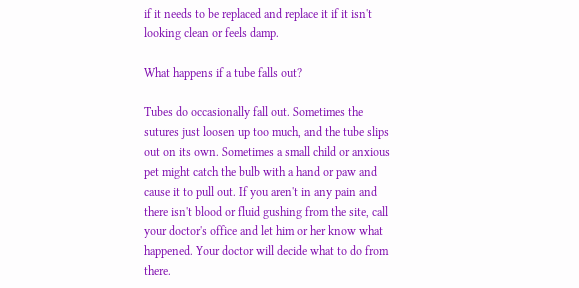if it needs to be replaced and replace it if it isn't looking clean or feels damp.

What happens if a tube falls out?

Tubes do occasionally fall out. Sometimes the sutures just loosen up too much, and the tube slips out on its own. Sometimes a small child or anxious pet might catch the bulb with a hand or paw and cause it to pull out. If you aren't in any pain and there isn't blood or fluid gushing from the site, call your doctor's office and let him or her know what happened. Your doctor will decide what to do from there.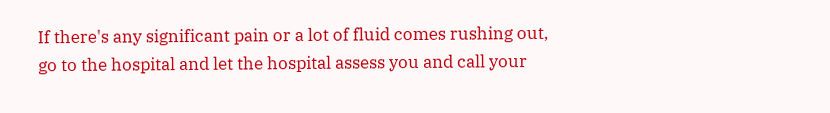If there's any significant pain or a lot of fluid comes rushing out, go to the hospital and let the hospital assess you and call your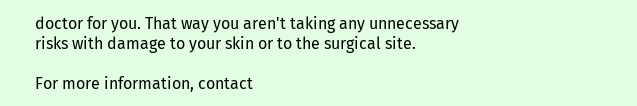doctor for you. That way you aren't taking any unnecessary risks with damage to your skin or to the surgical site.

For more information, contact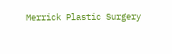Merrick Plastic Surgery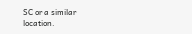SC or a similar location.